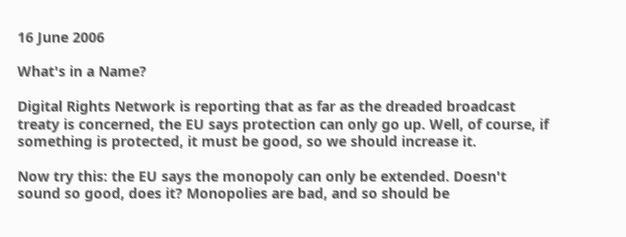16 June 2006

What's in a Name?

Digital Rights Network is reporting that as far as the dreaded broadcast treaty is concerned, the EU says protection can only go up. Well, of course, if something is protected, it must be good, so we should increase it.

Now try this: the EU says the monopoly can only be extended. Doesn't sound so good, does it? Monopolies are bad, and so should be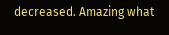decreased. Amazing what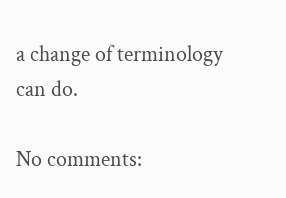a change of terminology can do.

No comments: